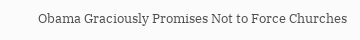Obama Graciously Promises Not to Force Churches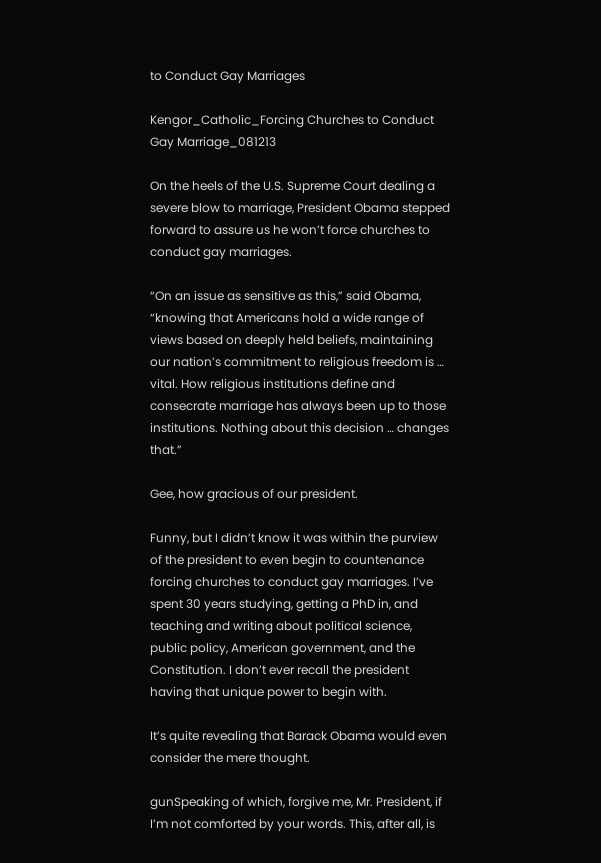to Conduct Gay Marriages

Kengor_Catholic_Forcing Churches to Conduct Gay Marriage_081213

On the heels of the U.S. Supreme Court dealing a severe blow to marriage, President Obama stepped forward to assure us he won’t force churches to conduct gay marriages.

“On an issue as sensitive as this,” said Obama, “knowing that Americans hold a wide range of views based on deeply held beliefs, maintaining our nation’s commitment to religious freedom is … vital. How religious institutions define and consecrate marriage has always been up to those institutions. Nothing about this decision … changes that.”

Gee, how gracious of our president.

Funny, but I didn’t know it was within the purview of the president to even begin to countenance forcing churches to conduct gay marriages. I’ve spent 30 years studying, getting a PhD in, and teaching and writing about political science, public policy, American government, and the Constitution. I don’t ever recall the president having that unique power to begin with.

It’s quite revealing that Barack Obama would even consider the mere thought.

gunSpeaking of which, forgive me, Mr. President, if I’m not comforted by your words. This, after all, is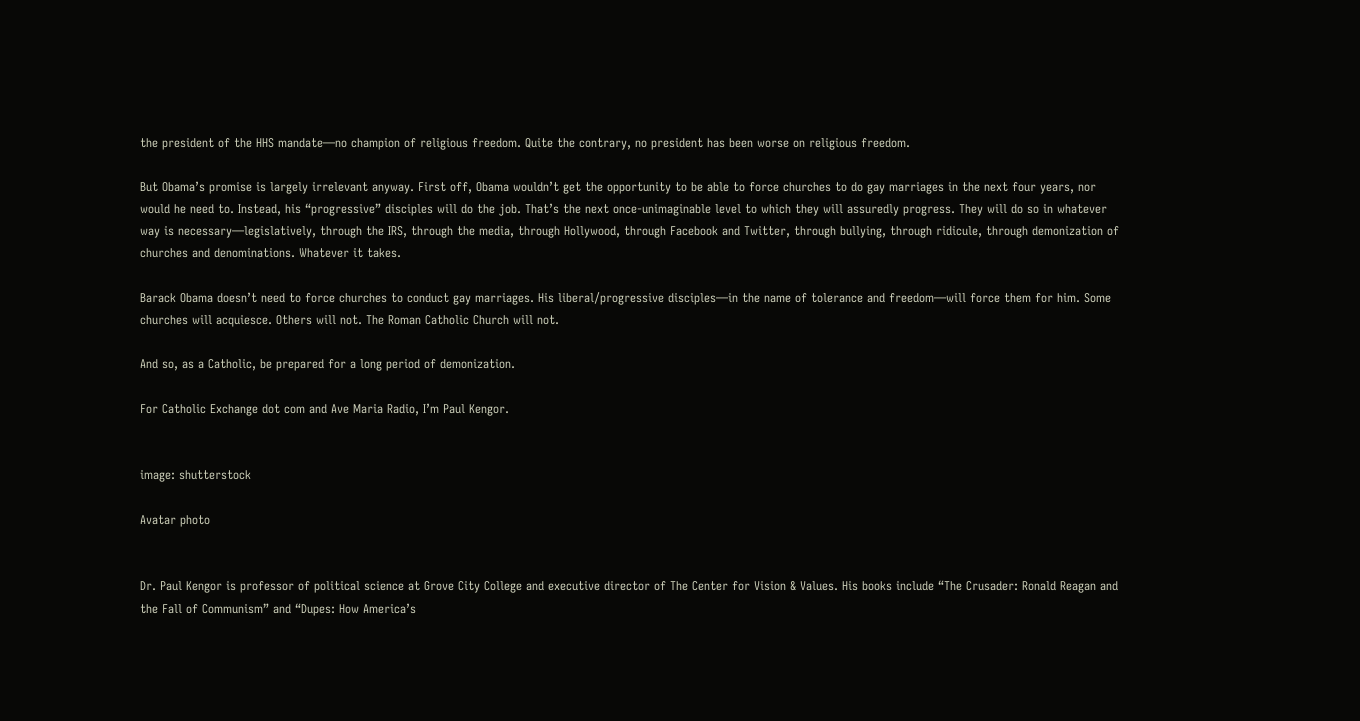the president of the HHS mandate—no champion of religious freedom. Quite the contrary, no president has been worse on religious freedom.

But Obama’s promise is largely irrelevant anyway. First off, Obama wouldn’t get the opportunity to be able to force churches to do gay marriages in the next four years, nor would he need to. Instead, his “progressive” disciples will do the job. That’s the next once-unimaginable level to which they will assuredly progress. They will do so in whatever way is necessary—legislatively, through the IRS, through the media, through Hollywood, through Facebook and Twitter, through bullying, through ridicule, through demonization of churches and denominations. Whatever it takes.

Barack Obama doesn’t need to force churches to conduct gay marriages. His liberal/progressive disciples—in the name of tolerance and freedom—will force them for him. Some churches will acquiesce. Others will not. The Roman Catholic Church will not.

And so, as a Catholic, be prepared for a long period of demonization.

For Catholic Exchange dot com and Ave Maria Radio, I’m Paul Kengor.


image: shutterstock

Avatar photo


Dr. Paul Kengor is professor of political science at Grove City College and executive director of The Center for Vision & Values. His books include “The Crusader: Ronald Reagan and the Fall of Communism” and “Dupes: How America’s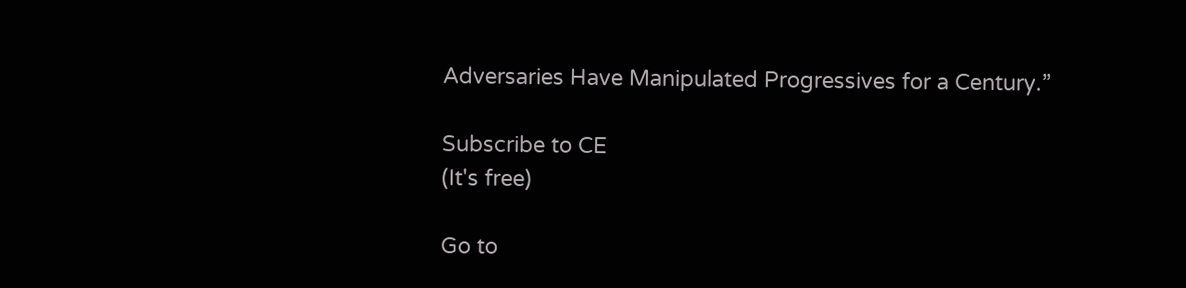Adversaries Have Manipulated Progressives for a Century.”

Subscribe to CE
(It's free)

Go to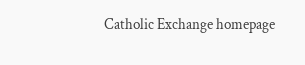Catholic Exchange homepage